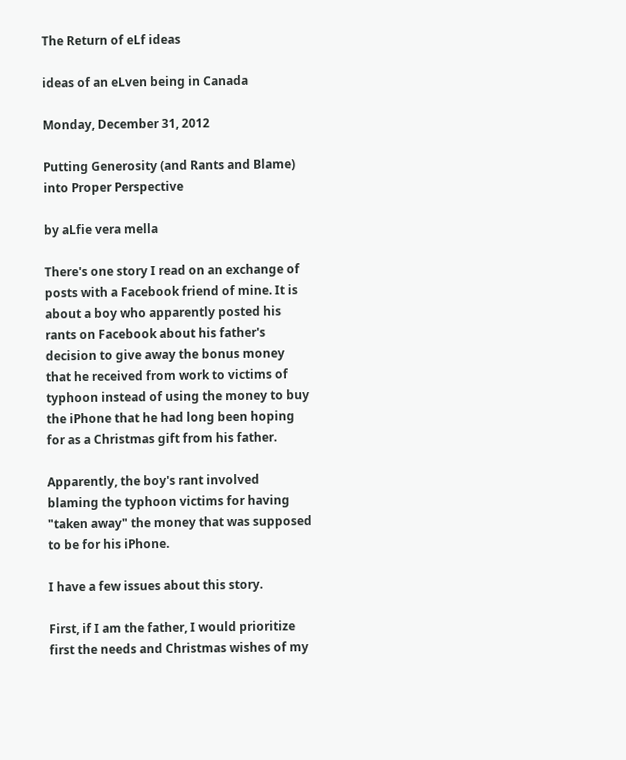The Return of eLf ideas

ideas of an eLven being in Canada

Monday, December 31, 2012

Putting Generosity (and Rants and Blame) into Proper Perspective

by aLfie vera mella

There's one story I read on an exchange of posts with a Facebook friend of mine. It is about a boy who apparently posted his rants on Facebook about his father's decision to give away the bonus money that he received from work to victims of typhoon instead of using the money to buy the iPhone that he had long been hoping for as a Christmas gift from his father.

Apparently, the boy's rant involved blaming the typhoon victims for having "taken away" the money that was supposed to be for his iPhone.

I have a few issues about this story.

First, if I am the father, I would prioritize first the needs and Christmas wishes of my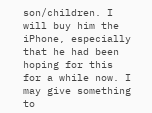son/children. I will buy him the iPhone, especially that he had been hoping for this for a while now. I may give something to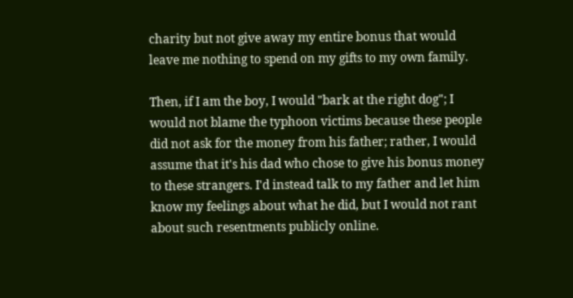charity but not give away my entire bonus that would leave me nothing to spend on my gifts to my own family.

Then, if I am the boy, I would "bark at the right dog"; I would not blame the typhoon victims because these people did not ask for the money from his father; rather, I would assume that it's his dad who chose to give his bonus money to these strangers. I'd instead talk to my father and let him know my feelings about what he did, but I would not rant about such resentments publicly online.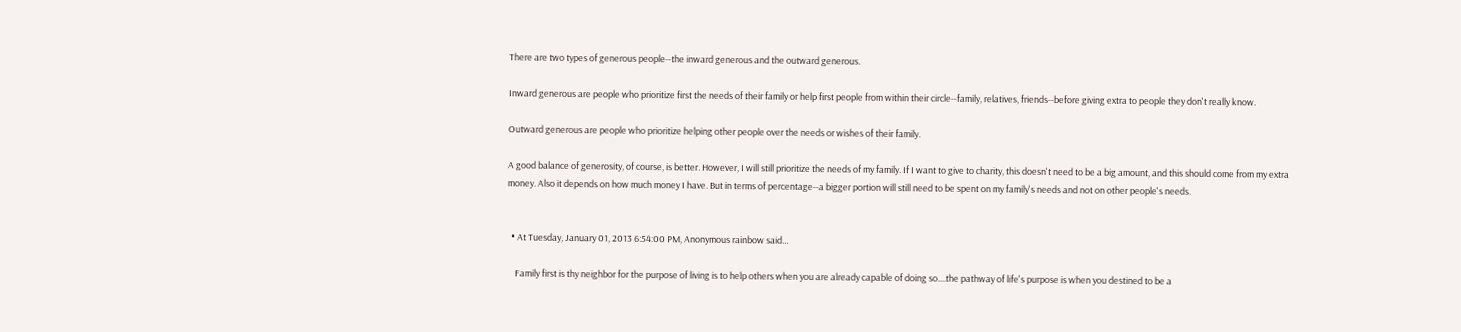There are two types of generous people--the inward generous and the outward generous.

Inward generous are people who prioritize first the needs of their family or help first people from within their circle--family, relatives, friends--before giving extra to people they don't really know.

Outward generous are people who prioritize helping other people over the needs or wishes of their family.

A good balance of generosity, of course, is better. However, I will still prioritize the needs of my family. If I want to give to charity, this doesn't need to be a big amount, and this should come from my extra money. Also it depends on how much money I have. But in terms of percentage--a bigger portion will still need to be spent on my family's needs and not on other people's needs.


  • At Tuesday, January 01, 2013 6:54:00 PM, Anonymous rainbow said…

    Family first is thy neighbor for the purpose of living is to help others when you are already capable of doing so....the pathway of life's purpose is when you destined to be a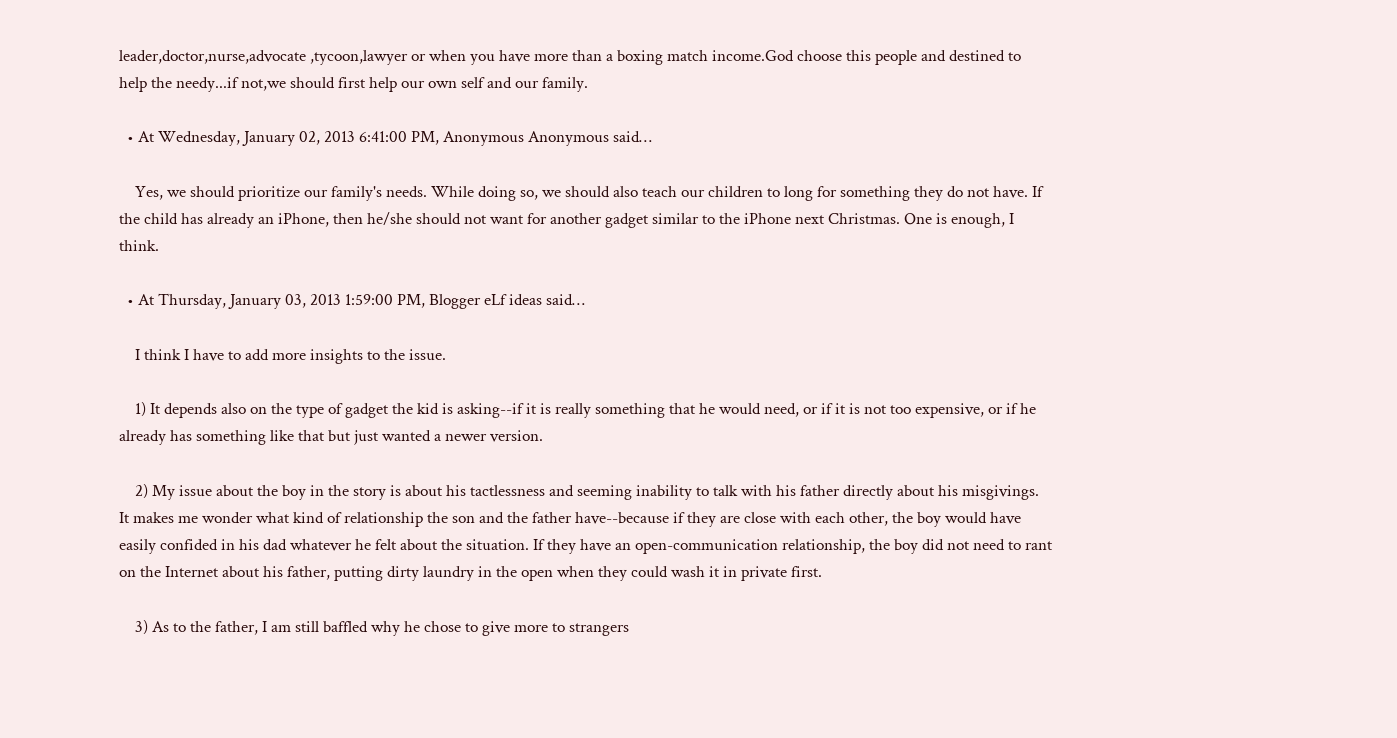leader,doctor,nurse,advocate ,tycoon,lawyer or when you have more than a boxing match income.God choose this people and destined to help the needy...if not,we should first help our own self and our family.

  • At Wednesday, January 02, 2013 6:41:00 PM, Anonymous Anonymous said…

    Yes, we should prioritize our family's needs. While doing so, we should also teach our children to long for something they do not have. If the child has already an iPhone, then he/she should not want for another gadget similar to the iPhone next Christmas. One is enough, I think.

  • At Thursday, January 03, 2013 1:59:00 PM, Blogger eLf ideas said…

    I think I have to add more insights to the issue.

    1) It depends also on the type of gadget the kid is asking--if it is really something that he would need, or if it is not too expensive, or if he already has something like that but just wanted a newer version.

    2) My issue about the boy in the story is about his tactlessness and seeming inability to talk with his father directly about his misgivings. It makes me wonder what kind of relationship the son and the father have--because if they are close with each other, the boy would have easily confided in his dad whatever he felt about the situation. If they have an open-communication relationship, the boy did not need to rant on the Internet about his father, putting dirty laundry in the open when they could wash it in private first.

    3) As to the father, I am still baffled why he chose to give more to strangers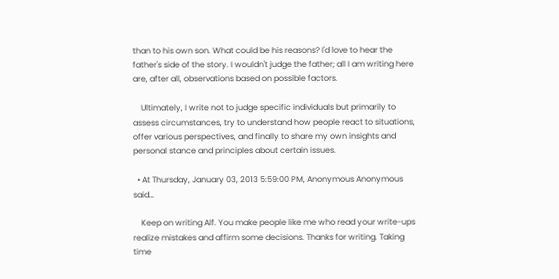than to his own son. What could be his reasons? I'd love to hear the father's side of the story. I wouldn't judge the father; all I am writing here are, after all, observations based on possible factors.

    Ultimately, I write not to judge specific individuals but primarily to assess circumstances, try to understand how people react to situations, offer various perspectives, and finally to share my own insights and personal stance and principles about certain issues.

  • At Thursday, January 03, 2013 5:59:00 PM, Anonymous Anonymous said…

    Keep on writing Alf. You make people like me who read your write-ups realize mistakes and affirm some decisions. Thanks for writing. Taking time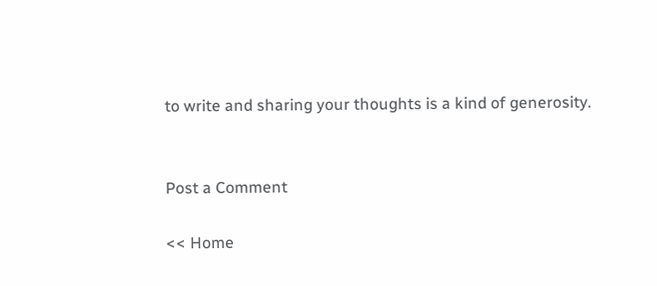to write and sharing your thoughts is a kind of generosity.


Post a Comment

<< Home